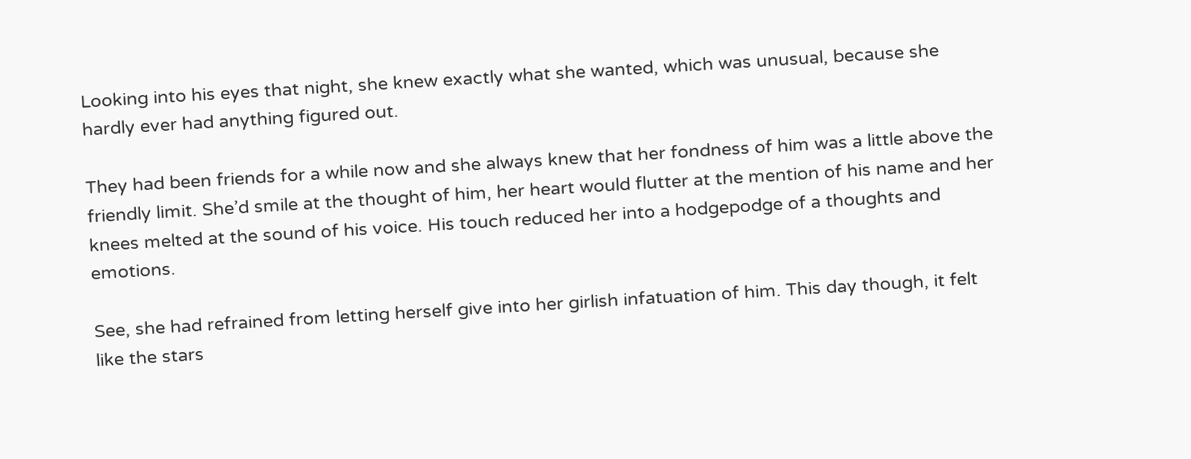Looking into his eyes that night, she knew exactly what she wanted, which was unusual, because she hardly ever had anything figured out.

They had been friends for a while now and she always knew that her fondness of him was a little above the friendly limit. She’d smile at the thought of him, her heart would flutter at the mention of his name and her knees melted at the sound of his voice. His touch reduced her into a hodgepodge of a thoughts and emotions.

See, she had refrained from letting herself give into her girlish infatuation of him. This day though, it felt like the stars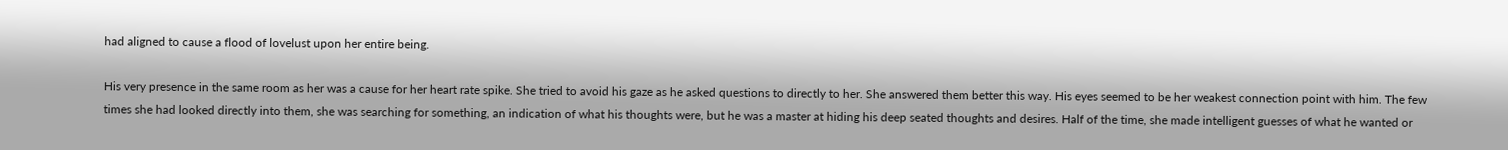had aligned to cause a flood of lovelust upon her entire being.

His very presence in the same room as her was a cause for her heart rate spike. She tried to avoid his gaze as he asked questions to directly to her. She answered them better this way. His eyes seemed to be her weakest connection point with him. The few times she had looked directly into them, she was searching for something, an indication of what his thoughts were, but he was a master at hiding his deep seated thoughts and desires. Half of the time, she made intelligent guesses of what he wanted or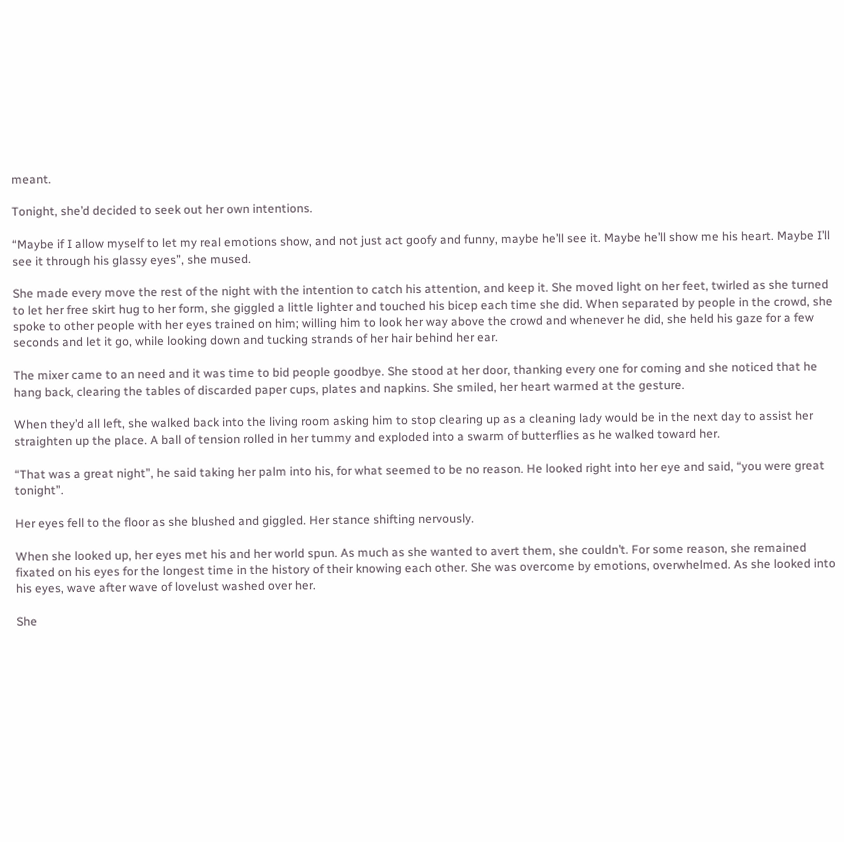meant.

Tonight, she’d decided to seek out her own intentions.

“Maybe if I allow myself to let my real emotions show, and not just act goofy and funny, maybe he’ll see it. Maybe he’ll show me his heart. Maybe I’ll see it through his glassy eyes”, she mused.

She made every move the rest of the night with the intention to catch his attention, and keep it. She moved light on her feet, twirled as she turned to let her free skirt hug to her form, she giggled a little lighter and touched his bicep each time she did. When separated by people in the crowd, she spoke to other people with her eyes trained on him; willing him to look her way above the crowd and whenever he did, she held his gaze for a few seconds and let it go, while looking down and tucking strands of her hair behind her ear.

The mixer came to an need and it was time to bid people goodbye. She stood at her door, thanking every one for coming and she noticed that he hang back, clearing the tables of discarded paper cups, plates and napkins. She smiled, her heart warmed at the gesture.

When they’d all left, she walked back into the living room asking him to stop clearing up as a cleaning lady would be in the next day to assist her straighten up the place. A ball of tension rolled in her tummy and exploded into a swarm of butterflies as he walked toward her.

“That was a great night”, he said taking her palm into his, for what seemed to be no reason. He looked right into her eye and said, “you were great tonight”.

Her eyes fell to the floor as she blushed and giggled. Her stance shifting nervously.

When she looked up, her eyes met his and her world spun. As much as she wanted to avert them, she couldn’t. For some reason, she remained fixated on his eyes for the longest time in the history of their knowing each other. She was overcome by emotions, overwhelmed. As she looked into his eyes, wave after wave of lovelust washed over her.

She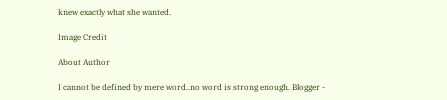knew exactly what she wanted.

Image Credit

About Author

I cannot be defined by mere word..no word is strong enough. Blogger -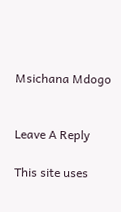Msichana Mdogo


Leave A Reply

This site uses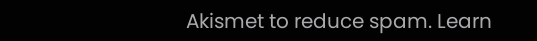Akismet to reduce spam. Learn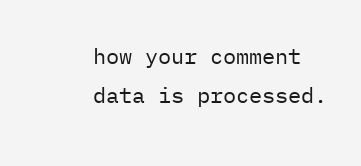how your comment data is processed.